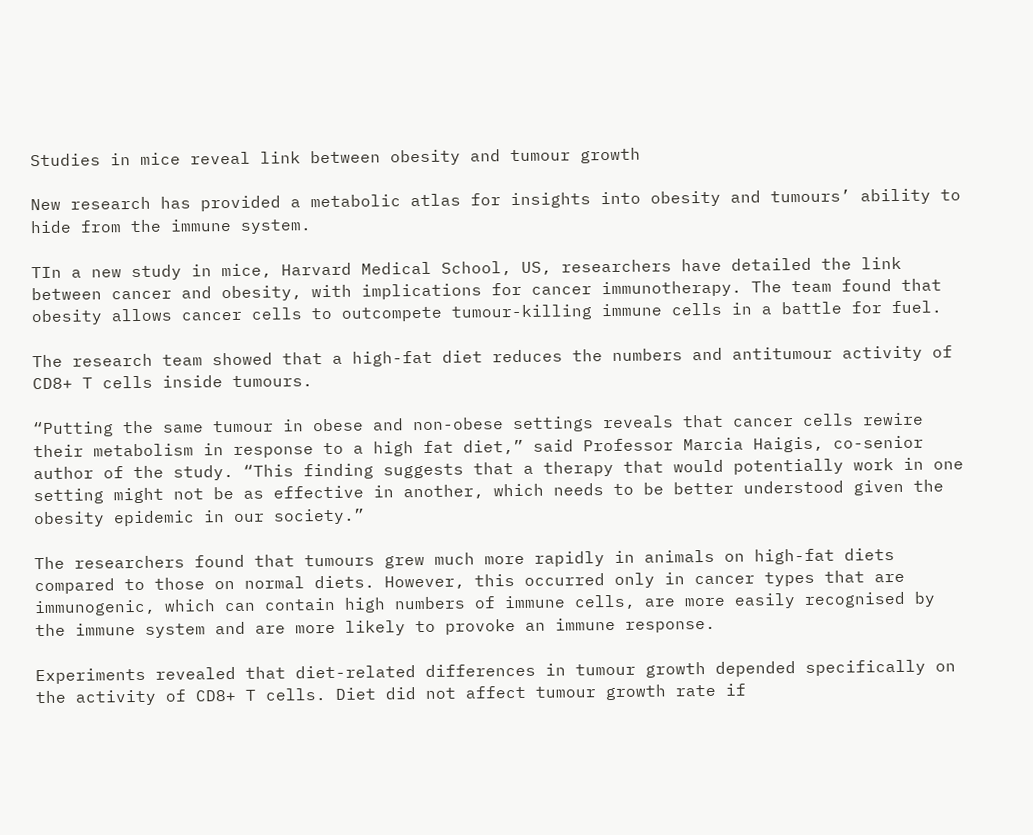Studies in mice reveal link between obesity and tumour growth

New research has provided a metabolic atlas for insights into obesity and tumours’ ability to hide from the immune system.

TIn a new study in mice, Harvard Medical School, US, researchers have detailed the link between cancer and obesity, with implications for cancer immunotherapy. The team found that obesity allows cancer cells to outcompete tumour-killing immune cells in a battle for fuel.

The research team showed that a high-fat diet reduces the numbers and antitumour activity of CD8+ T cells inside tumours.

“Putting the same tumour in obese and non-obese settings reveals that cancer cells rewire their metabolism in response to a high fat diet,” said Professor Marcia Haigis, co-senior author of the study. “This finding suggests that a therapy that would potentially work in one setting might not be as effective in another, which needs to be better understood given the obesity epidemic in our society.”

The researchers found that tumours grew much more rapidly in animals on high-fat diets compared to those on normal diets. However, this occurred only in cancer types that are immunogenic, which can contain high numbers of immune cells, are more easily recognised by the immune system and are more likely to provoke an immune response.

Experiments revealed that diet-related differences in tumour growth depended specifically on the activity of CD8+ T cells. Diet did not affect tumour growth rate if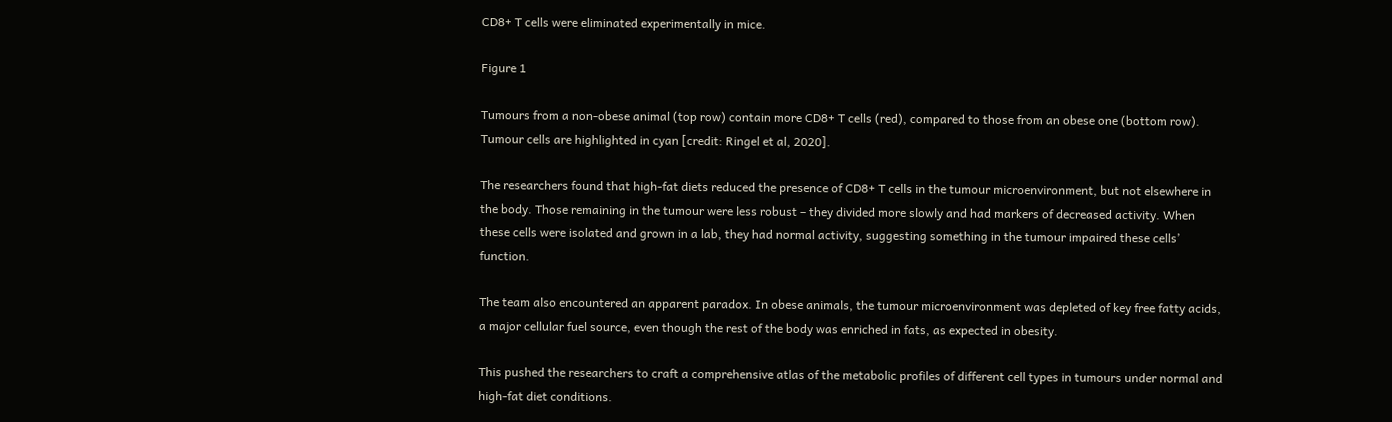CD8+ T cells were eliminated experimentally in mice.

Figure 1

Tumours from a non-obese animal (top row) contain more CD8+ T cells (red), compared to those from an obese one (bottom row). Tumour cells are highlighted in cyan [credit: Ringel et al, 2020].

The researchers found that high-fat diets reduced the presence of CD8+ T cells in the tumour microenvironment, but not elsewhere in the body. Those remaining in the tumour were less robust – they divided more slowly and had markers of decreased activity. When these cells were isolated and grown in a lab, they had normal activity, suggesting something in the tumour impaired these cells’ function.

The team also encountered an apparent paradox. In obese animals, the tumour microenvironment was depleted of key free fatty acids, a major cellular fuel source, even though the rest of the body was enriched in fats, as expected in obesity.

This pushed the researchers to craft a comprehensive atlas of the metabolic profiles of different cell types in tumours under normal and high-fat diet conditions.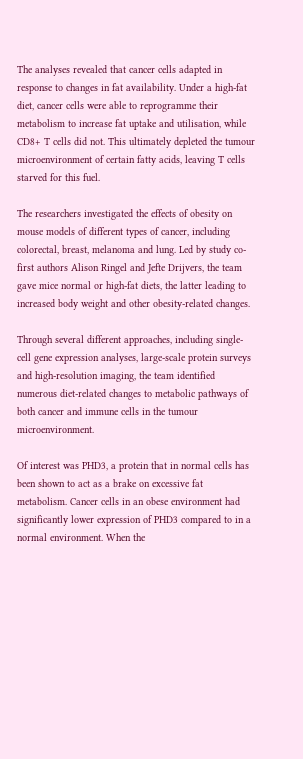The analyses revealed that cancer cells adapted in response to changes in fat availability. Under a high-fat diet, cancer cells were able to reprogramme their metabolism to increase fat uptake and utilisation, while CD8+ T cells did not. This ultimately depleted the tumour microenvironment of certain fatty acids, leaving T cells starved for this fuel.

The researchers investigated the effects of obesity on mouse models of different types of cancer, including colorectal, breast, melanoma and lung. Led by study co-first authors Alison Ringel and Jefte Drijvers, the team gave mice normal or high-fat diets, the latter leading to increased body weight and other obesity-related changes.

Through several different approaches, including single-cell gene expression analyses, large-scale protein surveys and high-resolution imaging, the team identified numerous diet-related changes to metabolic pathways of both cancer and immune cells in the tumour microenvironment.

Of interest was PHD3, a protein that in normal cells has been shown to act as a brake on excessive fat metabolism. Cancer cells in an obese environment had significantly lower expression of PHD3 compared to in a normal environment. When the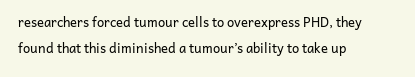researchers forced tumour cells to overexpress PHD, they found that this diminished a tumour’s ability to take up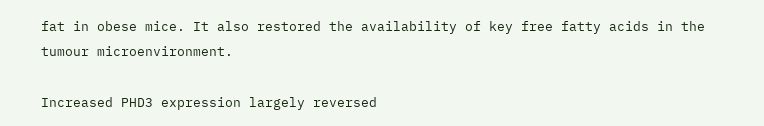fat in obese mice. It also restored the availability of key free fatty acids in the tumour microenvironment.

Increased PHD3 expression largely reversed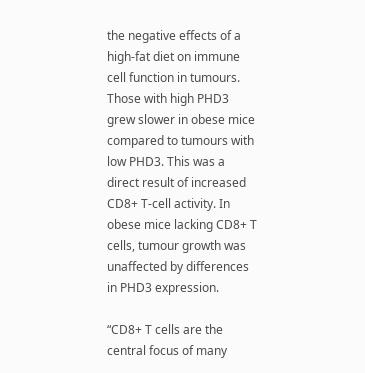the negative effects of a high-fat diet on immune cell function in tumours. Those with high PHD3 grew slower in obese mice compared to tumours with low PHD3. This was a direct result of increased CD8+ T-cell activity. In obese mice lacking CD8+ T cells, tumour growth was unaffected by differences in PHD3 expression.

“CD8+ T cells are the central focus of many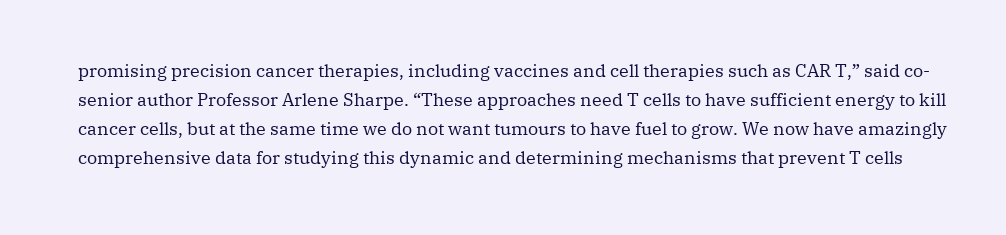promising precision cancer therapies, including vaccines and cell therapies such as CAR T,” said co-senior author Professor Arlene Sharpe. “These approaches need T cells to have sufficient energy to kill cancer cells, but at the same time we do not want tumours to have fuel to grow. We now have amazingly comprehensive data for studying this dynamic and determining mechanisms that prevent T cells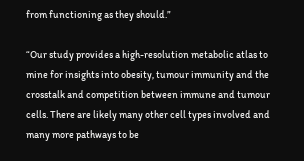from functioning as they should.”

“Our study provides a high-resolution metabolic atlas to mine for insights into obesity, tumour immunity and the crosstalk and competition between immune and tumour cells. There are likely many other cell types involved and many more pathways to be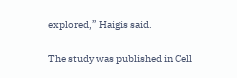explored,” Haigis said.

The study was published in Cell